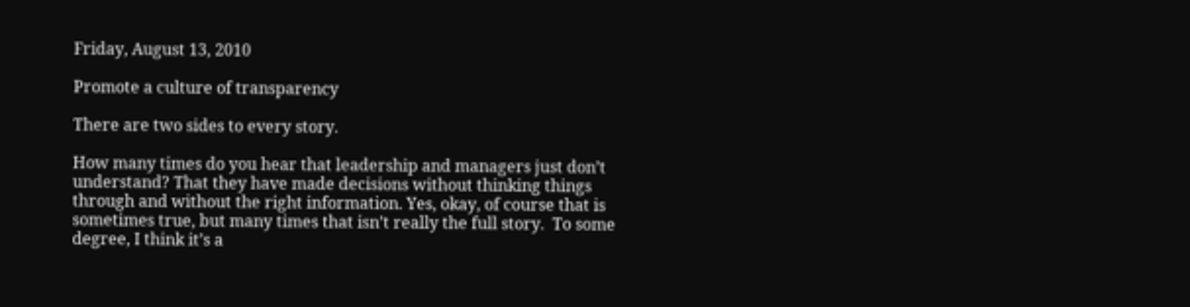Friday, August 13, 2010

Promote a culture of transparency

There are two sides to every story.

How many times do you hear that leadership and managers just don’t understand? That they have made decisions without thinking things through and without the right information. Yes, okay, of course that is sometimes true, but many times that isn’t really the full story.  To some degree, I think it’s a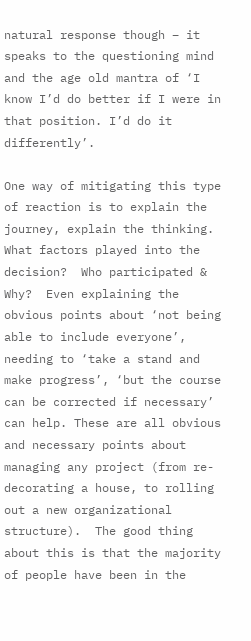natural response though – it speaks to the questioning mind and the age old mantra of ‘I know I’d do better if I were in that position. I’d do it differently’.

One way of mitigating this type of reaction is to explain the journey, explain the thinking.  What factors played into the decision?  Who participated & Why?  Even explaining the obvious points about ‘not being able to include everyone’, needing to ‘take a stand and make progress’, ‘but the course can be corrected if necessary’ can help. These are all obvious and necessary points about managing any project (from re-decorating a house, to rolling out a new organizational structure).  The good thing about this is that the majority of people have been in the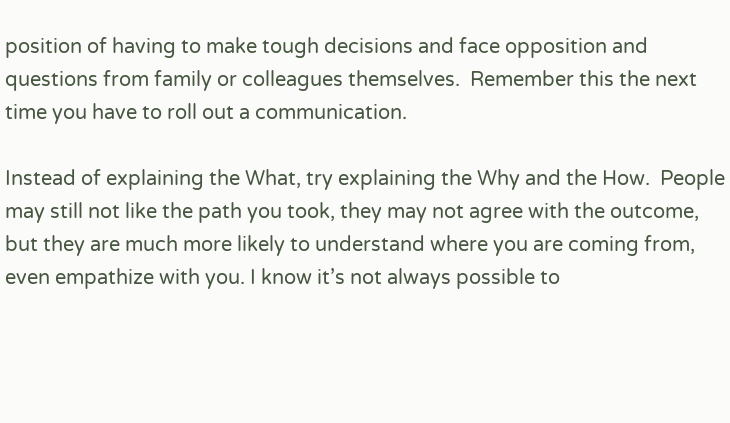position of having to make tough decisions and face opposition and questions from family or colleagues themselves.  Remember this the next time you have to roll out a communication.

Instead of explaining the What, try explaining the Why and the How.  People may still not like the path you took, they may not agree with the outcome, but they are much more likely to understand where you are coming from, even empathize with you. I know it’s not always possible to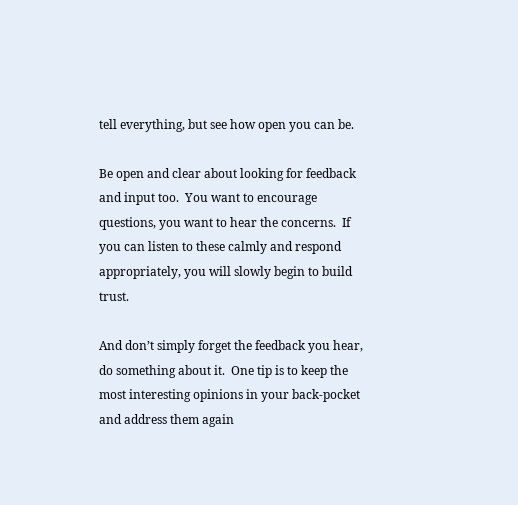tell everything, but see how open you can be.

Be open and clear about looking for feedback and input too.  You want to encourage questions, you want to hear the concerns.  If you can listen to these calmly and respond appropriately, you will slowly begin to build trust.

And don’t simply forget the feedback you hear, do something about it.  One tip is to keep the most interesting opinions in your back-pocket and address them again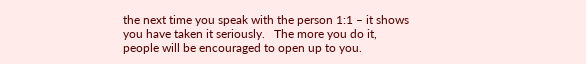the next time you speak with the person 1:1 – it shows you have taken it seriously.   The more you do it, people will be encouraged to open up to you.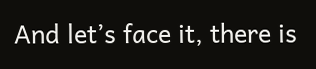And let’s face it, there is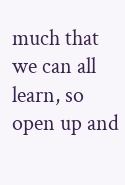much that we can all learn, so open up and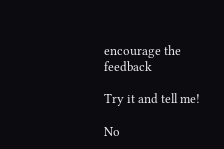encourage the feedback

Try it and tell me!

No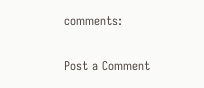comments:

Post a Comment